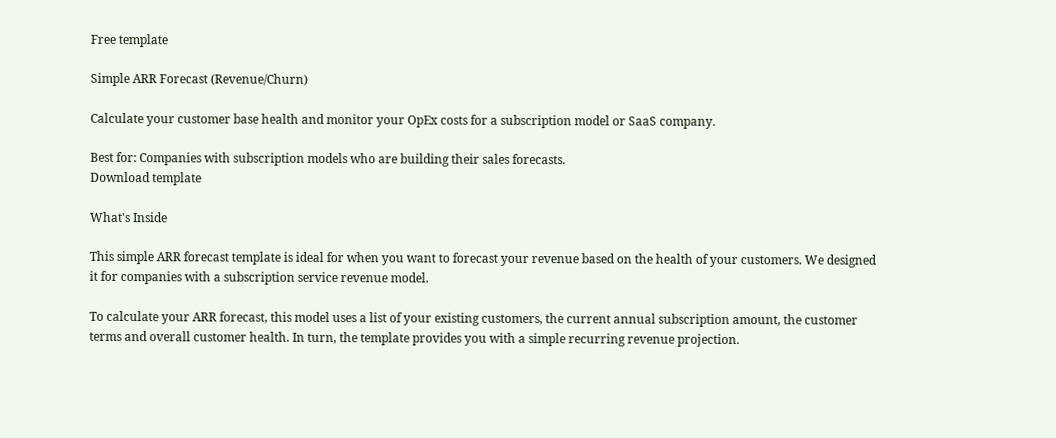Free template

Simple ARR Forecast (Revenue/Churn)

Calculate your customer base health and monitor your OpEx costs for a subscription model or SaaS company.

Best for: Companies with subscription models who are building their sales forecasts.
Download template

What's Inside

This simple ARR forecast template is ideal for when you want to forecast your revenue based on the health of your customers. We designed it for companies with a subscription service revenue model.

To calculate your ARR forecast, this model uses a list of your existing customers, the current annual subscription amount, the customer terms and overall customer health. In turn, the template provides you with a simple recurring revenue projection.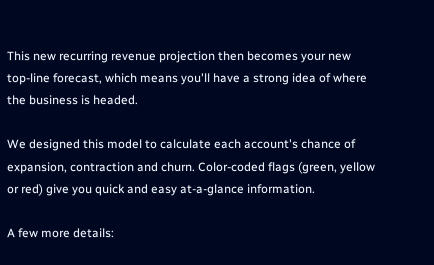This new recurring revenue projection then becomes your new top-line forecast, which means you'll have a strong idea of where the business is headed.

We designed this model to calculate each account's chance of expansion, contraction and churn. Color-coded flags (green, yellow or red) give you quick and easy at-a-glance information.

A few more details: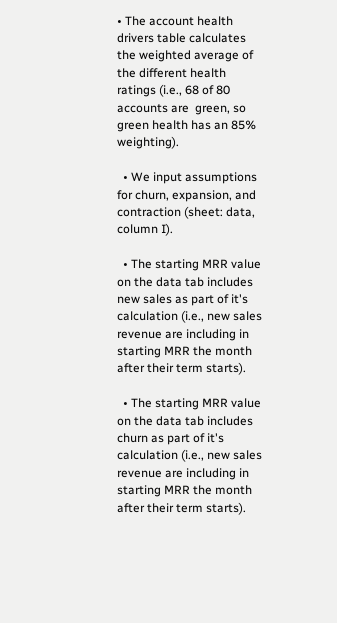• The account health drivers table calculates the weighted average of the different health ratings (i.e., 68 of 80 accounts are  green, so green health has an 85% weighting).

  • We input assumptions for churn, expansion, and contraction (sheet: data, column I).

  • The starting MRR value on the data tab includes new sales as part of it's calculation (i.e., new sales revenue are including in starting MRR the month after their term starts).

  • The starting MRR value on the data tab includes churn as part of it's calculation (i.e., new sales revenue are including in starting MRR the month after their term starts).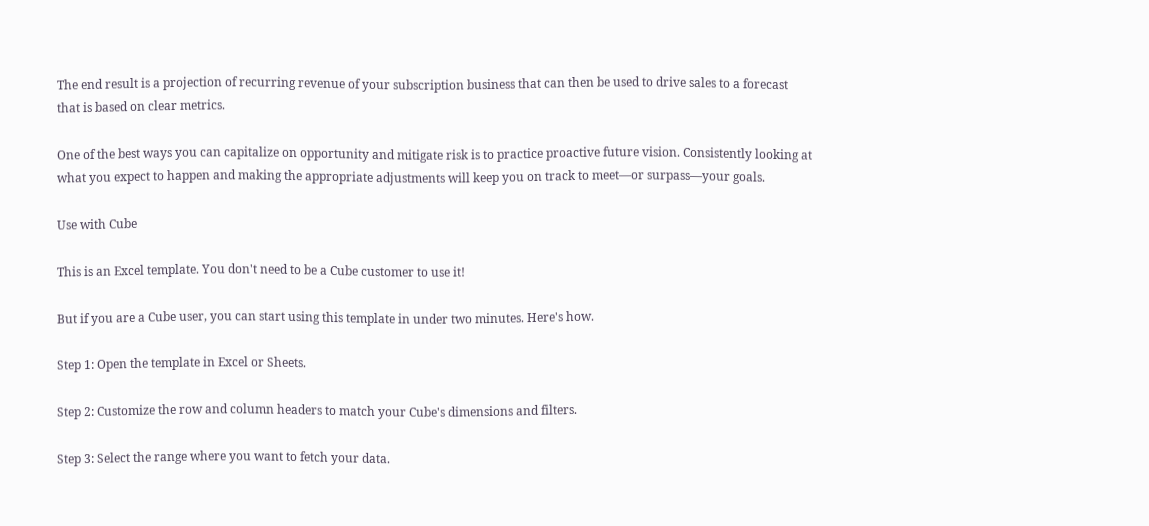The end result is a projection of recurring revenue of your subscription business that can then be used to drive sales to a forecast that is based on clear metrics.

One of the best ways you can capitalize on opportunity and mitigate risk is to practice proactive future vision. Consistently looking at what you expect to happen and making the appropriate adjustments will keep you on track to meet—or surpass—your goals.

Use with Cube

This is an Excel template. You don't need to be a Cube customer to use it!

But if you are a Cube user, you can start using this template in under two minutes. Here's how.

Step 1: Open the template in Excel or Sheets.

Step 2: Customize the row and column headers to match your Cube's dimensions and filters.

Step 3: Select the range where you want to fetch your data.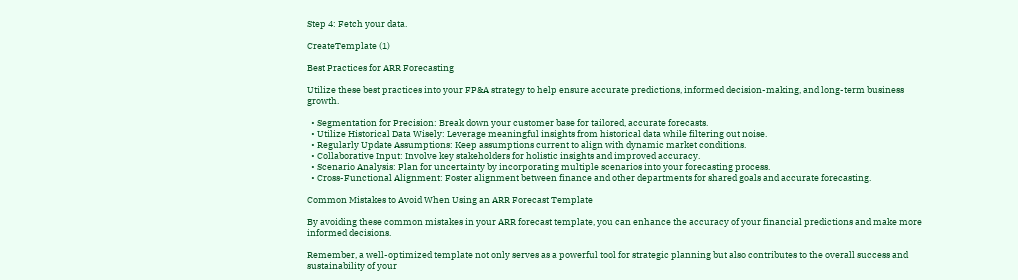Step 4: Fetch your data.

CreateTemplate (1)

Best Practices for ARR Forecasting

Utilize these best practices into your FP&A strategy to help ensure accurate predictions, informed decision-making, and long-term business growth.

  • Segmentation for Precision: Break down your customer base for tailored, accurate forecasts.
  • Utilize Historical Data Wisely: Leverage meaningful insights from historical data while filtering out noise.
  • Regularly Update Assumptions: Keep assumptions current to align with dynamic market conditions.
  • Collaborative Input: Involve key stakeholders for holistic insights and improved accuracy.
  • Scenario Analysis: Plan for uncertainty by incorporating multiple scenarios into your forecasting process.
  • Cross-Functional Alignment: Foster alignment between finance and other departments for shared goals and accurate forecasting.

Common Mistakes to Avoid When Using an ARR Forecast Template

By avoiding these common mistakes in your ARR forecast template, you can enhance the accuracy of your financial predictions and make more informed decisions.

Remember, a well-optimized template not only serves as a powerful tool for strategic planning but also contributes to the overall success and sustainability of your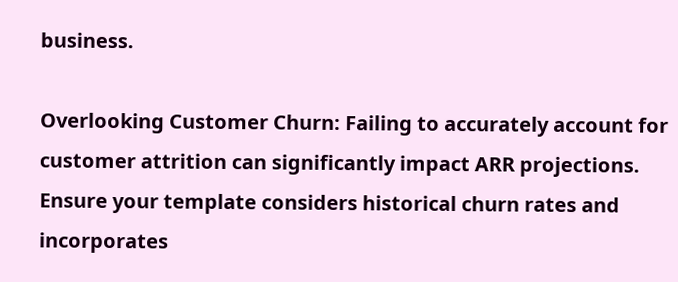business.

Overlooking Customer Churn: Failing to accurately account for customer attrition can significantly impact ARR projections. Ensure your template considers historical churn rates and incorporates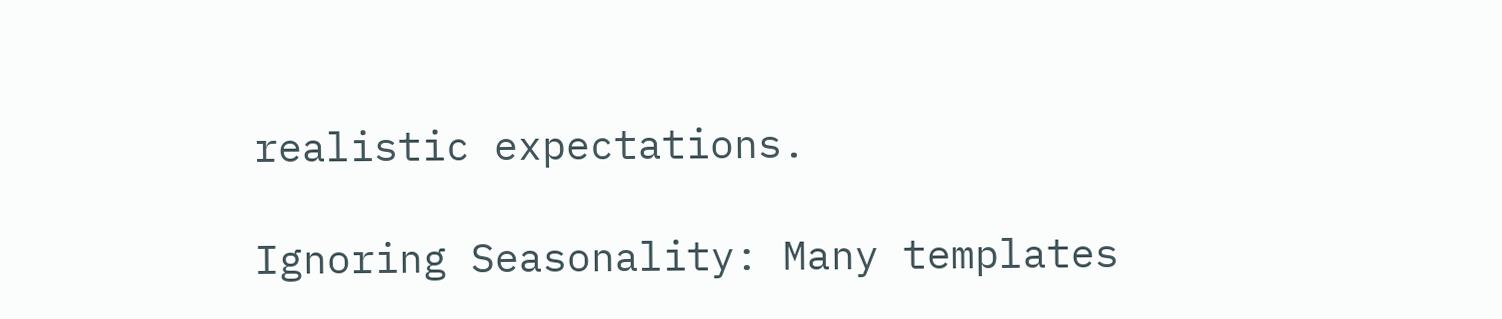realistic expectations.

Ignoring Seasonality: Many templates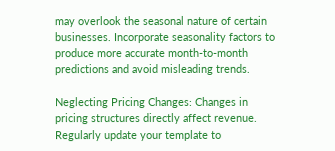may overlook the seasonal nature of certain businesses. Incorporate seasonality factors to produce more accurate month-to-month predictions and avoid misleading trends.

Neglecting Pricing Changes: Changes in pricing structures directly affect revenue. Regularly update your template to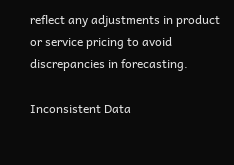reflect any adjustments in product or service pricing to avoid discrepancies in forecasting.

Inconsistent Data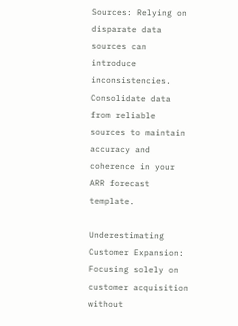Sources: Relying on disparate data sources can introduce inconsistencies. Consolidate data from reliable sources to maintain accuracy and coherence in your ARR forecast template.

Underestimating Customer Expansion: Focusing solely on customer acquisition without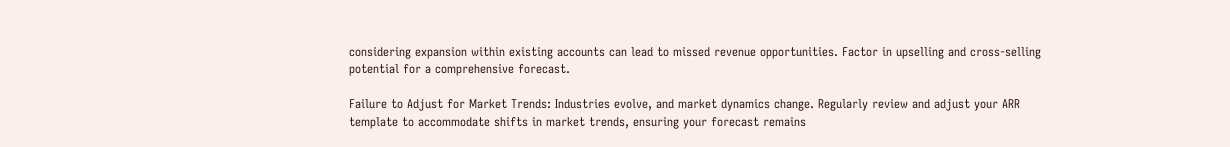considering expansion within existing accounts can lead to missed revenue opportunities. Factor in upselling and cross-selling potential for a comprehensive forecast.

Failure to Adjust for Market Trends: Industries evolve, and market dynamics change. Regularly review and adjust your ARR template to accommodate shifts in market trends, ensuring your forecast remains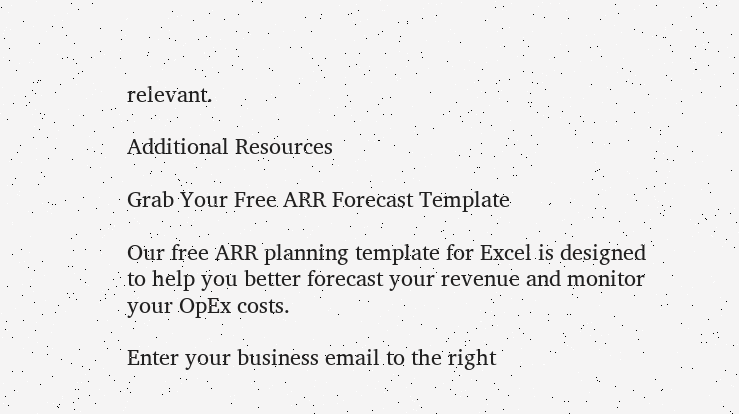relevant.

Additional Resources

Grab Your Free ARR Forecast Template

Our free ARR planning template for Excel is designed to help you better forecast your revenue and monitor your OpEx costs.

Enter your business email to the right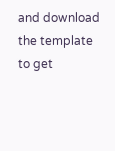and download the template to get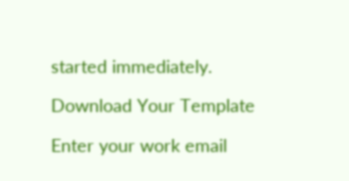started immediately.

Download Your Template

Enter your work email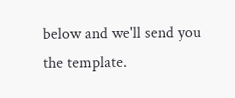below and we'll send you the template.